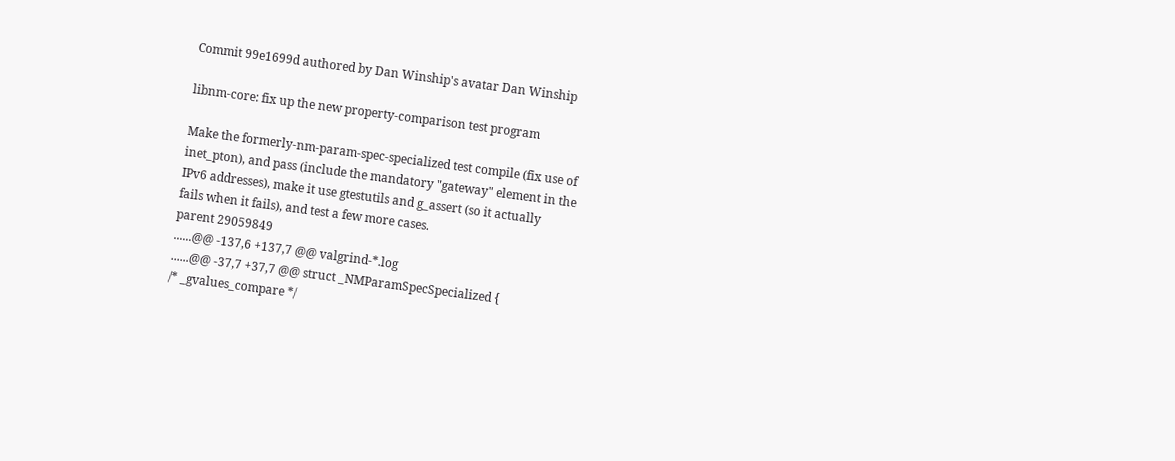Commit 99e1699d authored by Dan Winship's avatar Dan Winship

libnm-core: fix up the new property-comparison test program

Make the formerly-nm-param-spec-specialized test compile (fix use of
inet_pton), and pass (include the mandatory "gateway" element in the
IPv6 addresses), make it use gtestutils and g_assert (so it actually
fails when it fails), and test a few more cases.
parent 29059849
......@@ -137,6 +137,7 @@ valgrind-*.log
......@@ -37,7 +37,7 @@ struct _NMParamSpecSpecialized {
/* _gvalues_compare */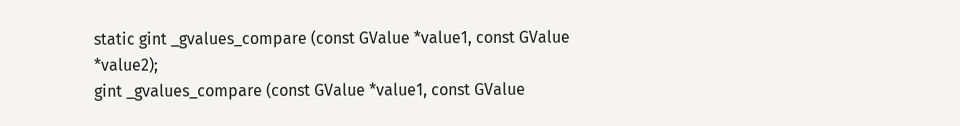static gint _gvalues_compare (const GValue *value1, const GValue *value2);
gint _gvalues_compare (const GValue *value1, const GValue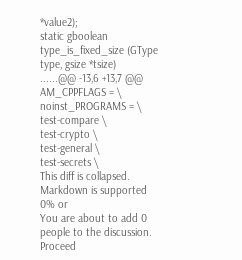*value2);
static gboolean
type_is_fixed_size (GType type, gsize *tsize)
......@@ -13,6 +13,7 @@ AM_CPPFLAGS = \
noinst_PROGRAMS = \
test-compare \
test-crypto \
test-general \
test-secrets \
This diff is collapsed.
Markdown is supported
0% or
You are about to add 0 people to the discussion. Proceed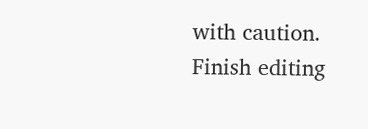with caution.
Finish editing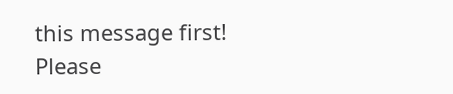this message first!
Please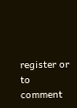register or to comment